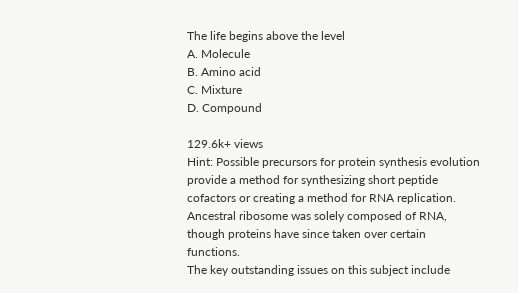The life begins above the level
A. Molecule
B. Amino acid
C. Mixture
D. Compound

129.6k+ views
Hint: Possible precursors for protein synthesis evolution provide a method for synthesizing short peptide cofactors or creating a method for RNA replication.
Ancestral ribosome was solely composed of RNA, though proteins have since taken over certain functions.
The key outstanding issues on this subject include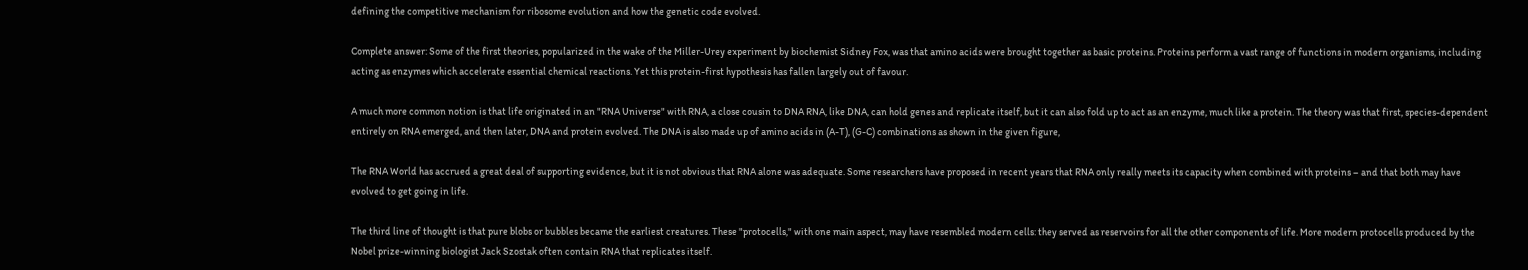defining the competitive mechanism for ribosome evolution and how the genetic code evolved.

Complete answer: Some of the first theories, popularized in the wake of the Miller-Urey experiment by biochemist Sidney Fox, was that amino acids were brought together as basic proteins. Proteins perform a vast range of functions in modern organisms, including acting as enzymes which accelerate essential chemical reactions. Yet this protein-first hypothesis has fallen largely out of favour.

A much more common notion is that life originated in an "RNA Universe" with RNA, a close cousin to DNA RNA, like DNA, can hold genes and replicate itself, but it can also fold up to act as an enzyme, much like a protein. The theory was that first, species-dependent entirely on RNA emerged, and then later, DNA and protein evolved. The DNA is also made up of amino acids in (A-T), (G-C) combinations as shown in the given figure,

The RNA World has accrued a great deal of supporting evidence, but it is not obvious that RNA alone was adequate. Some researchers have proposed in recent years that RNA only really meets its capacity when combined with proteins – and that both may have evolved to get going in life.

The third line of thought is that pure blobs or bubbles became the earliest creatures. These "protocells," with one main aspect, may have resembled modern cells: they served as reservoirs for all the other components of life. More modern protocells produced by the Nobel prize-winning biologist Jack Szostak often contain RNA that replicates itself.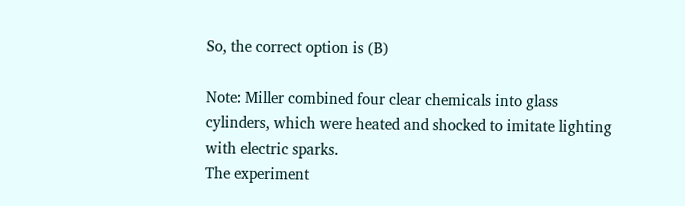So, the correct option is (B)

Note: Miller combined four clear chemicals into glass cylinders, which were heated and shocked to imitate lighting with electric sparks.
The experiment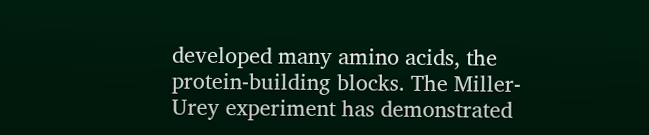developed many amino acids, the protein-building blocks. The Miller-Urey experiment has demonstrated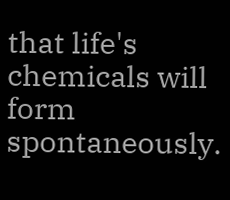that life's chemicals will form spontaneously.